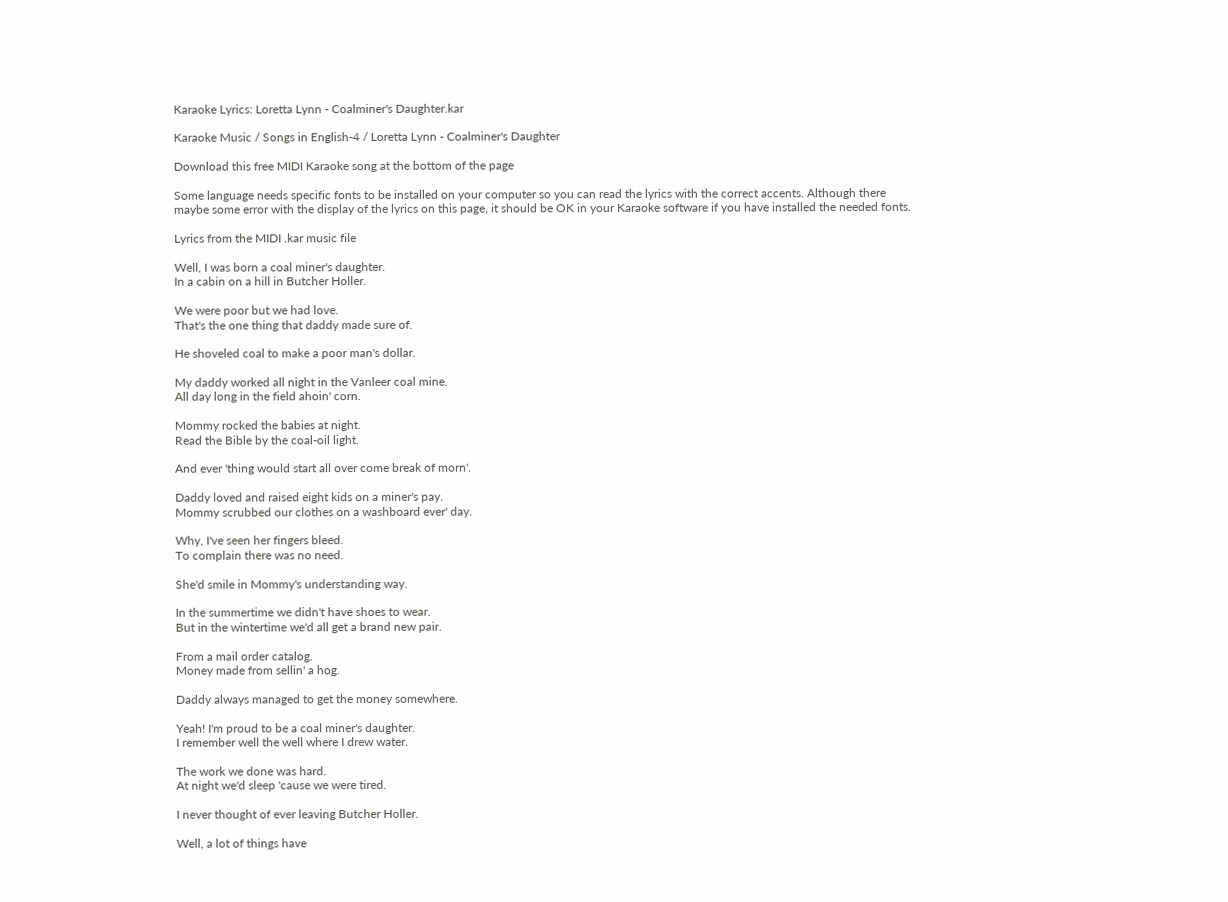Karaoke Lyrics: Loretta Lynn - Coalminer's Daughter.kar

Karaoke Music / Songs in English-4 / Loretta Lynn - Coalminer's Daughter

Download this free MIDI Karaoke song at the bottom of the page

Some language needs specific fonts to be installed on your computer so you can read the lyrics with the correct accents. Although there maybe some error with the display of the lyrics on this page, it should be OK in your Karaoke software if you have installed the needed fonts.

Lyrics from the MIDI .kar music file

Well, I was born a coal miner's daughter.
In a cabin on a hill in Butcher Holler.

We were poor but we had love.
That's the one thing that daddy made sure of.

He shoveled coal to make a poor man's dollar.

My daddy worked all night in the Vanleer coal mine.
All day long in the field ahoin' corn.

Mommy rocked the babies at night.
Read the Bible by the coal-oil light.

And ever 'thing would start all over come break of morn'.

Daddy loved and raised eight kids on a miner's pay.
Mommy scrubbed our clothes on a washboard ever' day.

Why, I've seen her fingers bleed.
To complain there was no need.

She'd smile in Mommy's understanding way.

In the summertime we didn't have shoes to wear.
But in the wintertime we'd all get a brand new pair.

From a mail order catalog.
Money made from sellin' a hog.

Daddy always managed to get the money somewhere.

Yeah! I'm proud to be a coal miner's daughter.
I remember well the well where I drew water.

The work we done was hard.
At night we'd sleep 'cause we were tired.

I never thought of ever leaving Butcher Holler.

Well, a lot of things have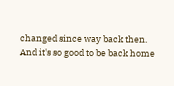changed since way back then.
And it's so good to be back home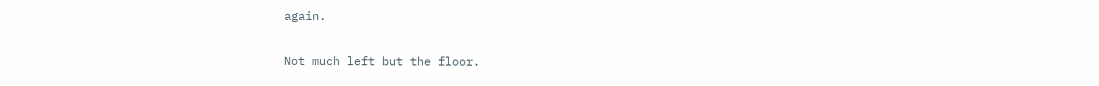again.

Not much left but the floor.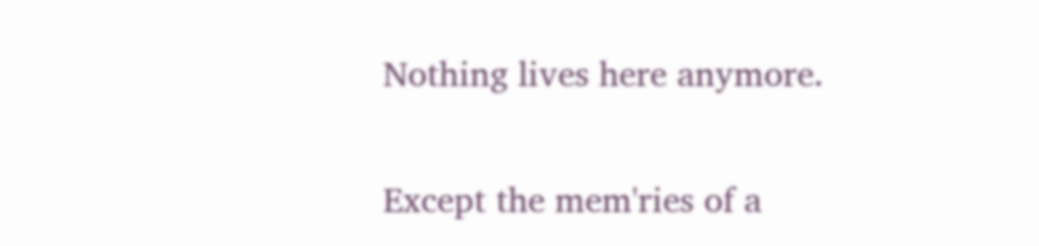Nothing lives here anymore.

Except the mem'ries of a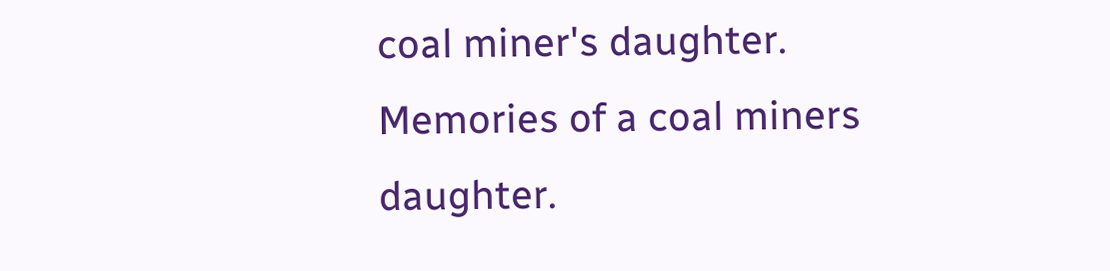coal miner's daughter.
Memories of a coal miners daughter.